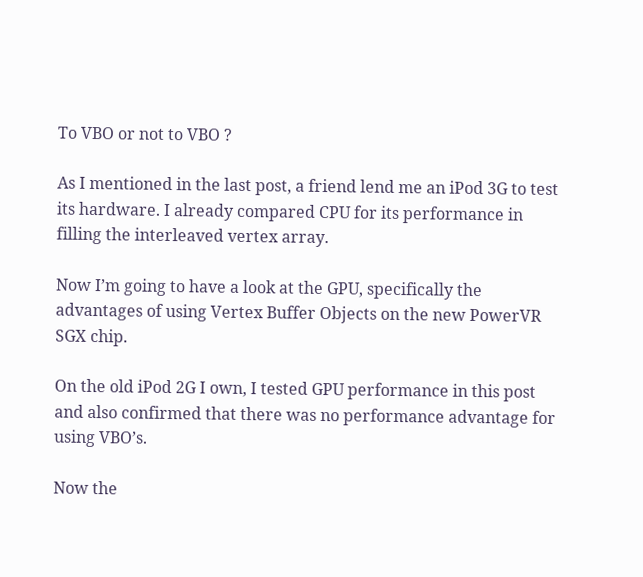To VBO or not to VBO ?

As I mentioned in the last post, a friend lend me an iPod 3G to test its hardware. I already compared CPU for its performance in filling the interleaved vertex array.

Now I’m going to have a look at the GPU, specifically the advantages of using Vertex Buffer Objects on the new PowerVR SGX chip.

On the old iPod 2G I own, I tested GPU performance in this post and also confirmed that there was no performance advantage for using VBO’s.

Now the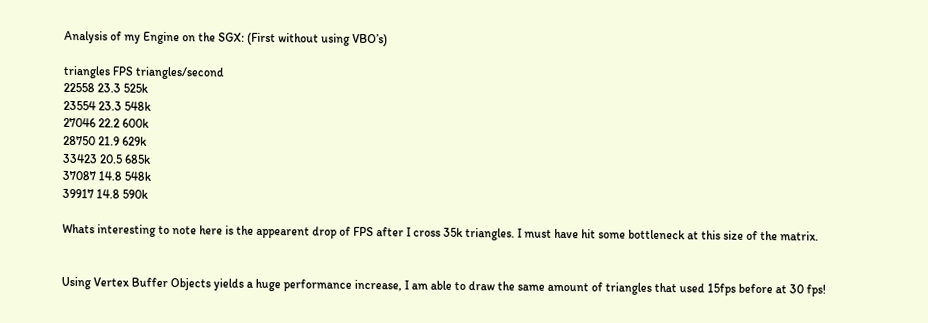Analysis of my Engine on the SGX: (First without using VBO’s)

triangles FPS triangles/second
22558 23.3 525k
23554 23.3 548k
27046 22.2 600k
28750 21.9 629k
33423 20.5 685k
37087 14.8 548k
39917 14.8 590k

Whats interesting to note here is the appearent drop of FPS after I cross 35k triangles. I must have hit some bottleneck at this size of the matrix.


Using Vertex Buffer Objects yields a huge performance increase, I am able to draw the same amount of triangles that used 15fps before at 30 fps!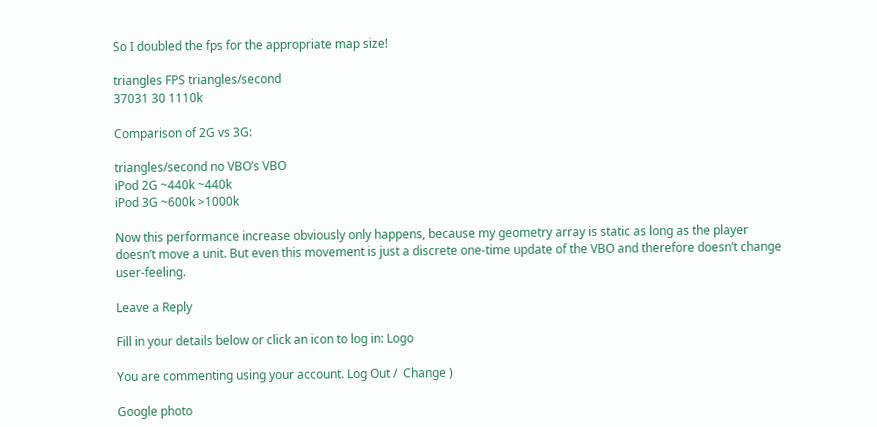So I doubled the fps for the appropriate map size!

triangles FPS triangles/second
37031 30 1110k

Comparison of 2G vs 3G:

triangles/second no VBO’s VBO
iPod 2G ~440k ~440k
iPod 3G ~600k >1000k

Now this performance increase obviously only happens, because my geometry array is static as long as the player doesn’t move a unit. But even this movement is just a discrete one-time update of the VBO and therefore doesn’t change user-feeling.

Leave a Reply

Fill in your details below or click an icon to log in: Logo

You are commenting using your account. Log Out /  Change )

Google photo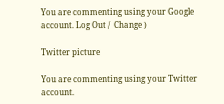You are commenting using your Google account. Log Out /  Change )

Twitter picture

You are commenting using your Twitter account.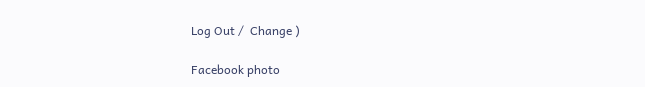Log Out /  Change )

Facebook photo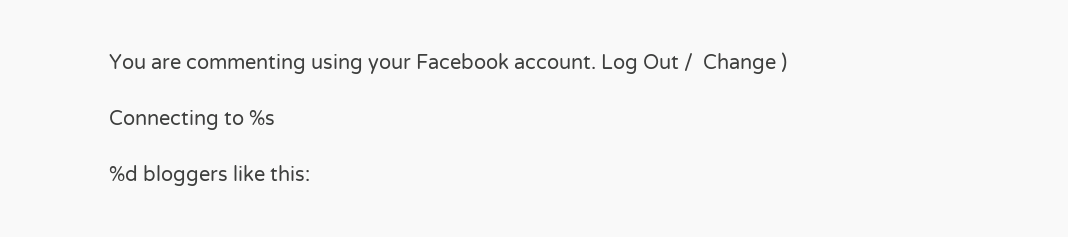You are commenting using your Facebook account. Log Out /  Change )

Connecting to %s

%d bloggers like this: